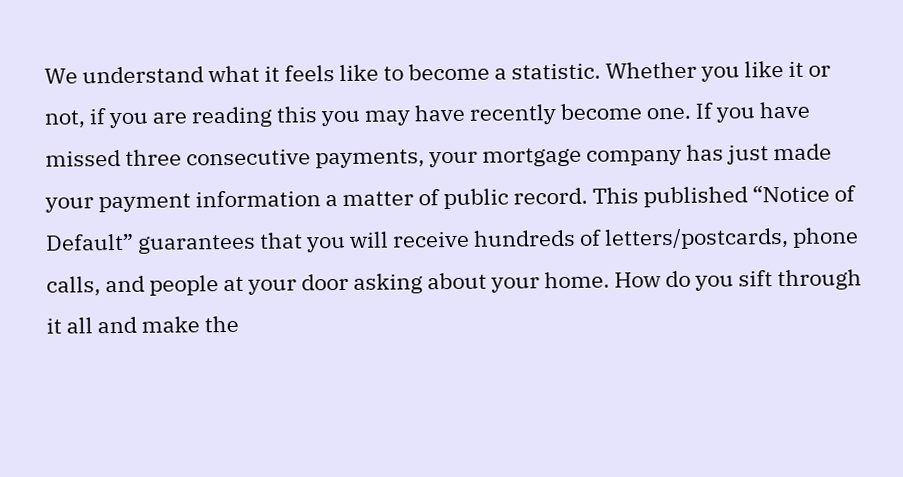We understand what it feels like to become a statistic. Whether you like it or not, if you are reading this you may have recently become one. If you have missed three consecutive payments, your mortgage company has just made your payment information a matter of public record. This published “Notice of Default” guarantees that you will receive hundreds of letters/postcards, phone calls, and people at your door asking about your home. How do you sift through it all and make the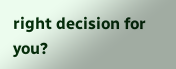right decision for you?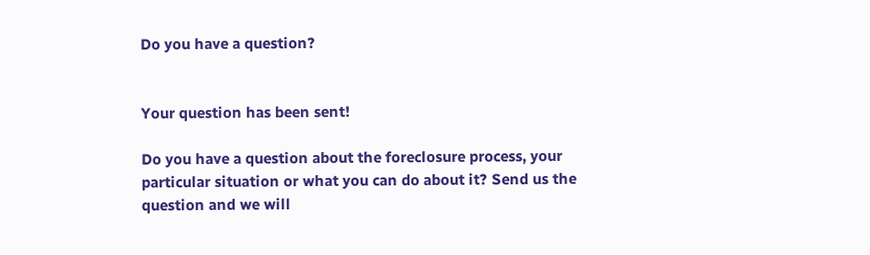Do you have a question?


Your question has been sent!

Do you have a question about the foreclosure process, your particular situation or what you can do about it? Send us the question and we will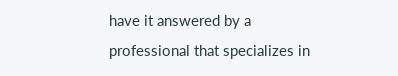have it answered by a professional that specializes in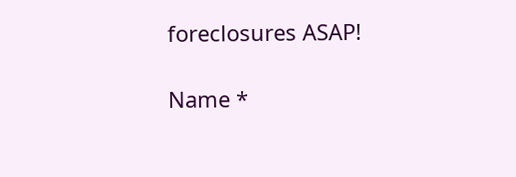foreclosures ASAP!

Name *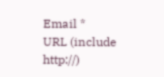Email *
URL (include http://)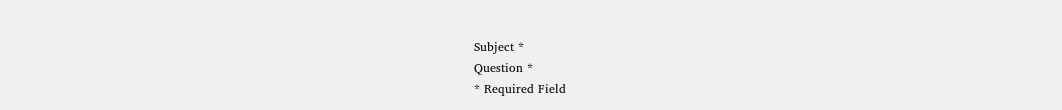Subject *
Question *
* Required Field